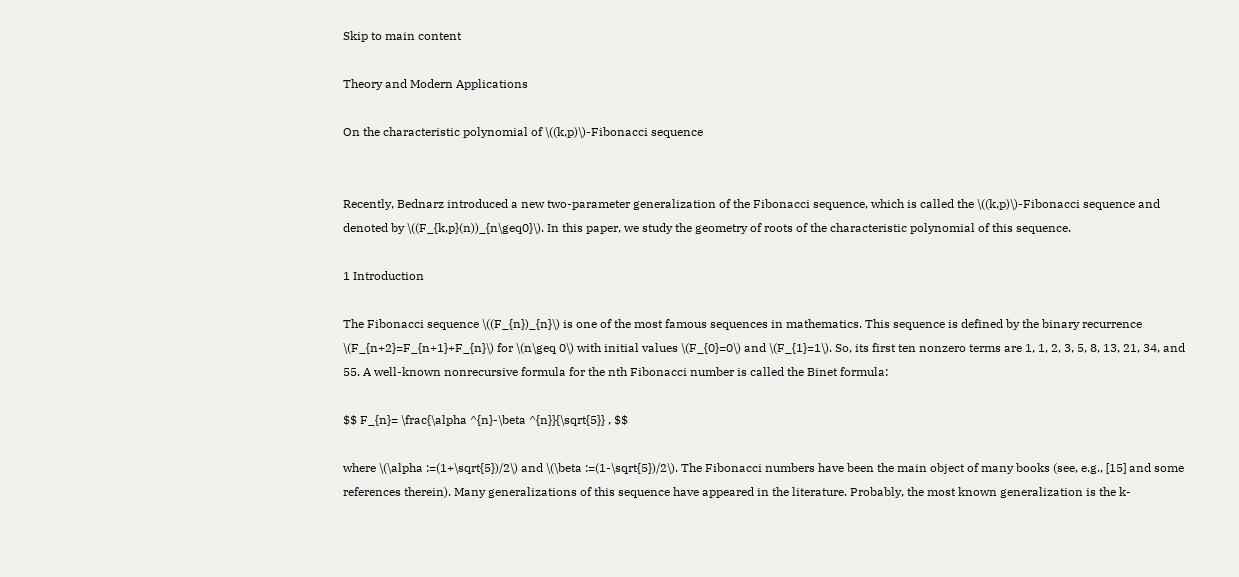Skip to main content

Theory and Modern Applications

On the characteristic polynomial of \((k,p)\)-Fibonacci sequence


Recently, Bednarz introduced a new two-parameter generalization of the Fibonacci sequence, which is called the \((k,p)\)-Fibonacci sequence and denoted by \((F_{k,p}(n))_{n\geq0}\). In this paper, we study the geometry of roots of the characteristic polynomial of this sequence.

1 Introduction

The Fibonacci sequence \((F_{n})_{n}\) is one of the most famous sequences in mathematics. This sequence is defined by the binary recurrence \(F_{n+2}=F_{n+1}+F_{n}\) for \(n\geq 0\) with initial values \(F_{0}=0\) and \(F_{1}=1\). So, its first ten nonzero terms are 1, 1, 2, 3, 5, 8, 13, 21, 34, and 55. A well-known nonrecursive formula for the nth Fibonacci number is called the Binet formula:

$$ F_{n}= \frac{\alpha ^{n}-\beta ^{n}}{\sqrt{5}} , $$

where \(\alpha :=(1+\sqrt{5})/2\) and \(\beta :=(1-\sqrt{5})/2\). The Fibonacci numbers have been the main object of many books (see, e.g., [15] and some references therein). Many generalizations of this sequence have appeared in the literature. Probably, the most known generalization is the k-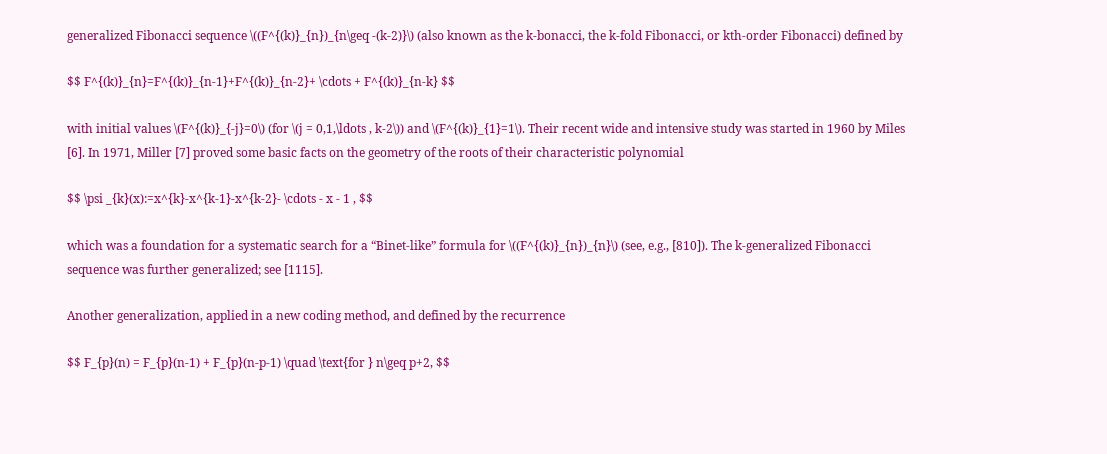generalized Fibonacci sequence \((F^{(k)}_{n})_{n\geq -(k-2)}\) (also known as the k-bonacci, the k-fold Fibonacci, or kth-order Fibonacci) defined by

$$ F^{(k)}_{n}=F^{(k)}_{n-1}+F^{(k)}_{n-2}+ \cdots + F^{(k)}_{n-k} $$

with initial values \(F^{(k)}_{-j}=0\) (for \(j = 0,1,\ldots , k-2\)) and \(F^{(k)}_{1}=1\). Their recent wide and intensive study was started in 1960 by Miles [6]. In 1971, Miller [7] proved some basic facts on the geometry of the roots of their characteristic polynomial

$$ \psi _{k}(x):=x^{k}-x^{k-1}-x^{k-2}- \cdots - x - 1 , $$

which was a foundation for a systematic search for a “Binet-like” formula for \((F^{(k)}_{n})_{n}\) (see, e.g., [810]). The k-generalized Fibonacci sequence was further generalized; see [1115].

Another generalization, applied in a new coding method, and defined by the recurrence

$$ F_{p}(n) = F_{p}(n-1) + F_{p}(n-p-1) \quad \text{for } n\geq p+2, $$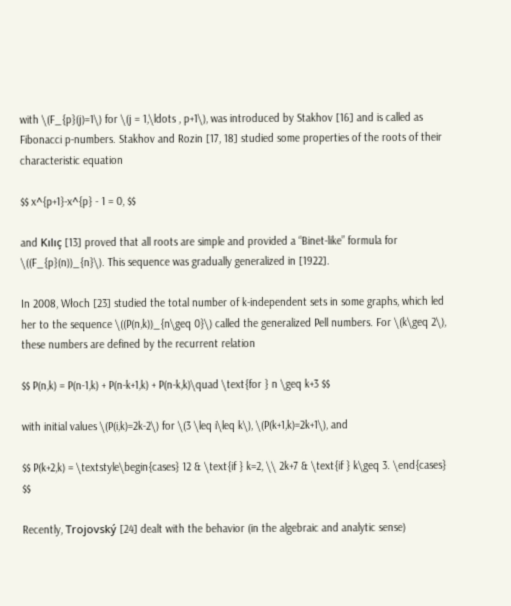with \(F_{p}(j)=1\) for \(j = 1,\ldots , p+1\), was introduced by Stakhov [16] and is called as Fibonacci p-numbers. Stakhov and Rozin [17, 18] studied some properties of the roots of their characteristic equation

$$ x^{p+1}-x^{p} - 1 = 0, $$

and Kılıç [13] proved that all roots are simple and provided a “Binet-like” formula for \((F_{p}(n))_{n}\). This sequence was gradually generalized in [1922].

In 2008, Włoch [23] studied the total number of k-independent sets in some graphs, which led her to the sequence \((P(n,k))_{n\geq 0}\) called the generalized Pell numbers. For \(k\geq 2\), these numbers are defined by the recurrent relation

$$ P(n,k) = P(n-1,k) + P(n-k+1,k) + P(n-k,k)\quad \text{for } n \geq k+3 $$

with initial values \(P(i,k)=2k-2\) for \(3 \leq i\leq k\), \(P(k+1,k)=2k+1\), and

$$ P(k+2,k) = \textstyle\begin{cases} 12 & \text{if } k=2, \\ 2k+7 & \text{if } k\geq 3. \end{cases} $$

Recently, Trojovský [24] dealt with the behavior (in the algebraic and analytic sense)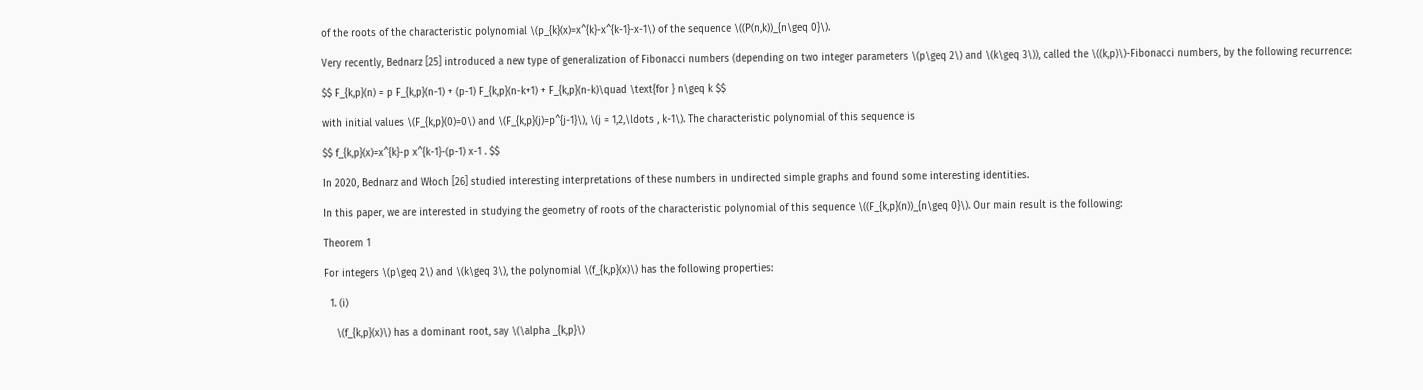of the roots of the characteristic polynomial \(p_{k}(x)=x^{k}-x^{k-1}-x-1\) of the sequence \((P(n,k))_{n\geq 0}\).

Very recently, Bednarz [25] introduced a new type of generalization of Fibonacci numbers (depending on two integer parameters \(p\geq 2\) and \(k\geq 3\)), called the \((k,p)\)-Fibonacci numbers, by the following recurrence:

$$ F_{k,p}(n) = p F_{k,p}(n-1) + (p-1) F_{k,p}(n-k+1) + F_{k,p}(n-k)\quad \text{for } n\geq k $$

with initial values \(F_{k,p}(0)=0\) and \(F_{k,p}(j)=p^{j-1}\), \(j = 1,2,\ldots , k-1\). The characteristic polynomial of this sequence is

$$ f_{k,p}(x)=x^{k}-p x^{k-1}-(p-1) x-1 . $$

In 2020, Bednarz and Włoch [26] studied interesting interpretations of these numbers in undirected simple graphs and found some interesting identities.

In this paper, we are interested in studying the geometry of roots of the characteristic polynomial of this sequence \((F_{k,p}(n))_{n\geq 0}\). Our main result is the following:

Theorem 1

For integers \(p\geq 2\) and \(k\geq 3\), the polynomial \(f_{k,p}(x)\) has the following properties:

  1. (i)

    \(f_{k,p}(x)\) has a dominant root, say \(\alpha _{k,p}\)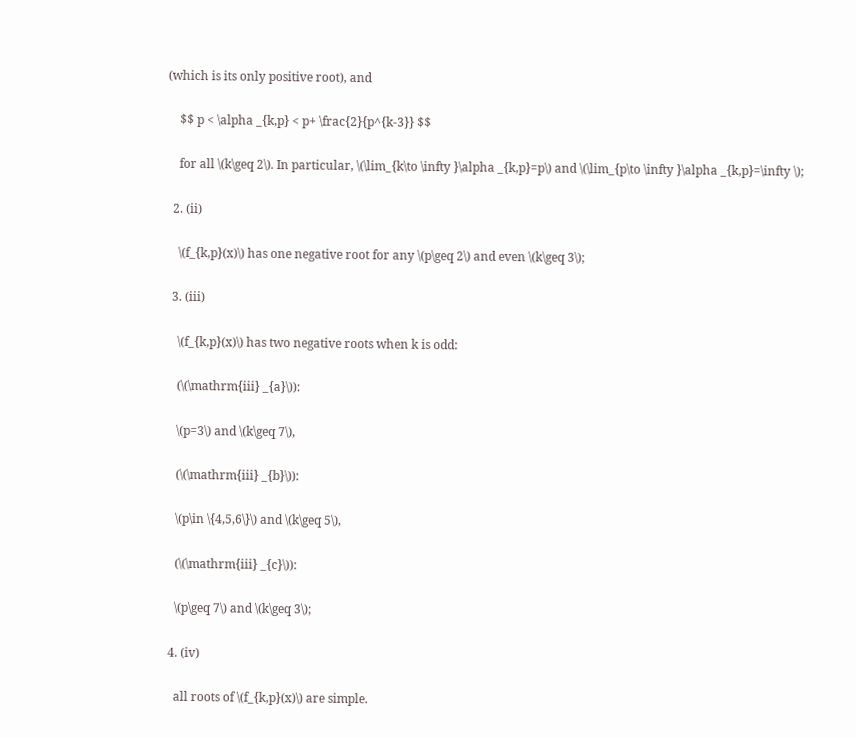(which is its only positive root), and

    $$ p < \alpha _{k,p} < p+ \frac{2}{p^{k-3}} $$

    for all \(k\geq 2\). In particular, \(\lim_{k\to \infty }\alpha _{k,p}=p\) and \(\lim_{p\to \infty }\alpha _{k,p}=\infty \);

  2. (ii)

    \(f_{k,p}(x)\) has one negative root for any \(p\geq 2\) and even \(k\geq 3\);

  3. (iii)

    \(f_{k,p}(x)\) has two negative roots when k is odd:

    (\(\mathrm{iii} _{a}\)):

    \(p=3\) and \(k\geq 7\),

    (\(\mathrm{iii} _{b}\)):

    \(p\in \{4,5,6\}\) and \(k\geq 5\),

    (\(\mathrm{iii} _{c}\)):

    \(p\geq 7\) and \(k\geq 3\);

  4. (iv)

    all roots of \(f_{k,p}(x)\) are simple.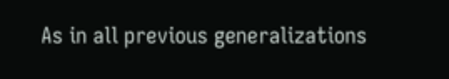As in all previous generalizations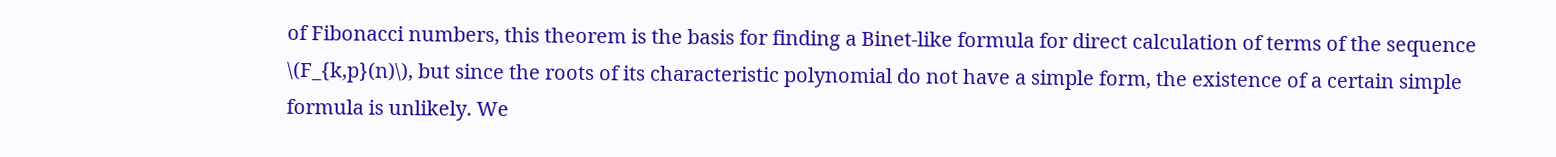of Fibonacci numbers, this theorem is the basis for finding a Binet-like formula for direct calculation of terms of the sequence \(F_{k,p}(n)\), but since the roots of its characteristic polynomial do not have a simple form, the existence of a certain simple formula is unlikely. We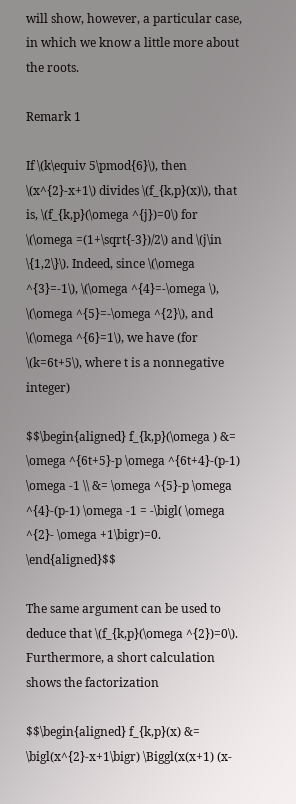will show, however, a particular case, in which we know a little more about the roots.

Remark 1

If \(k\equiv 5\pmod{6}\), then \(x^{2}-x+1\) divides \(f_{k,p}(x)\), that is, \(f_{k,p}(\omega ^{j})=0\) for \(\omega =(1+\sqrt{-3})/2\) and \(j\in \{1,2\}\). Indeed, since \(\omega ^{3}=-1\), \(\omega ^{4}=-\omega \), \(\omega ^{5}=-\omega ^{2}\), and \(\omega ^{6}=1\), we have (for \(k=6t+5\), where t is a nonnegative integer)

$$\begin{aligned} f_{k,p}(\omega ) &= \omega ^{6t+5}-p \omega ^{6t+4}-(p-1) \omega -1 \\ &= \omega ^{5}-p \omega ^{4}-(p-1) \omega -1 = -\bigl( \omega ^{2}- \omega +1\bigr)=0. \end{aligned}$$

The same argument can be used to deduce that \(f_{k,p}(\omega ^{2})=0\). Furthermore, a short calculation shows the factorization

$$\begin{aligned} f_{k,p}(x) &= \bigl(x^{2}-x+1\bigr) \Biggl(x(x+1) (x-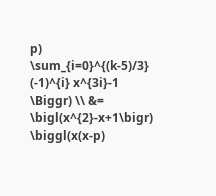p) \sum_{i=0}^{(k-5)/3} (-1)^{i} x^{3i}-1 \Biggr) \\ &= \bigl(x^{2}-x+1\bigr) \biggl(x(x-p)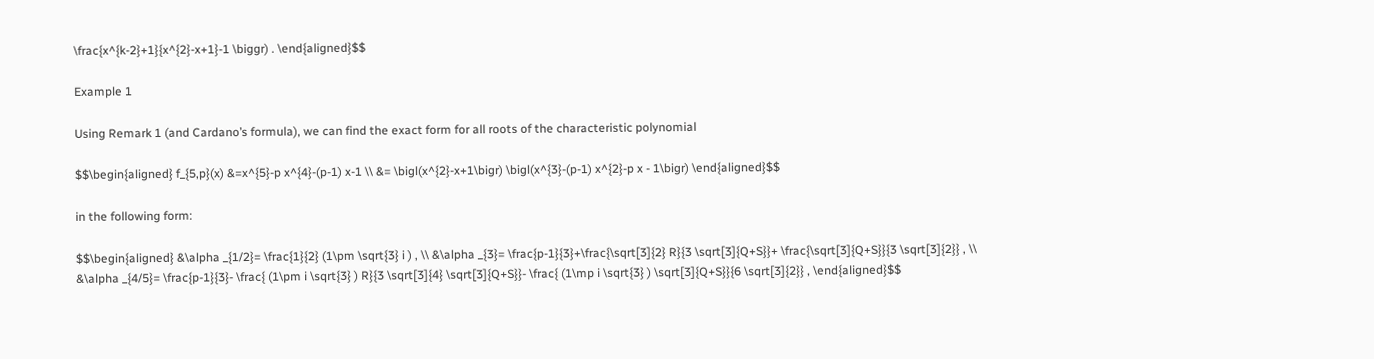\frac{x^{k-2}+1}{x^{2}-x+1}-1 \biggr) . \end{aligned}$$

Example 1

Using Remark 1 (and Cardano’s formula), we can find the exact form for all roots of the characteristic polynomial

$$\begin{aligned} f_{5,p}(x) &=x^{5}-p x^{4}-(p-1) x-1 \\ &= \bigl(x^{2}-x+1\bigr) \bigl(x^{3}-(p-1) x^{2}-p x - 1\bigr) \end{aligned}$$

in the following form:

$$\begin{aligned} &\alpha _{1/2}= \frac{1}{2} (1\pm \sqrt{3} i ) , \\ &\alpha _{3}= \frac{p-1}{3}+\frac{\sqrt[3]{2} R}{3 \sqrt[3]{Q+S}}+ \frac{\sqrt[3]{Q+S}}{3 \sqrt[3]{2}} , \\ &\alpha _{4/5}= \frac{p-1}{3}- \frac{ (1\pm i \sqrt{3} ) R}{3 \sqrt[3]{4} \sqrt[3]{Q+S}}- \frac{ (1\mp i \sqrt{3} ) \sqrt[3]{Q+S}}{6 \sqrt[3]{2}} , \end{aligned}$$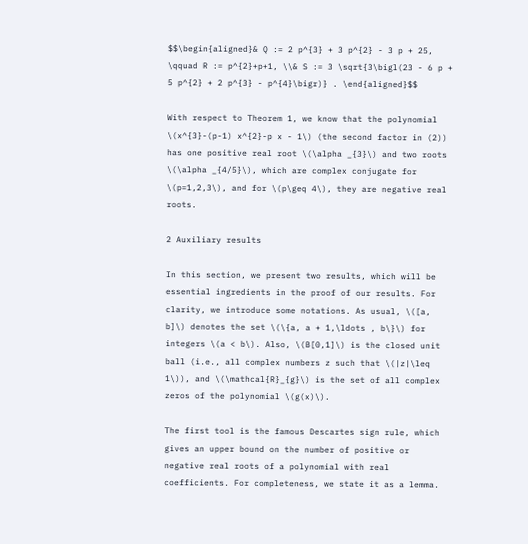$$\begin{aligned}& Q := 2 p^{3} + 3 p^{2} - 3 p + 25, \qquad R := p^{2}+p+1, \\& S := 3 \sqrt{3\bigl(23 - 6 p + 5 p^{2} + 2 p^{3} - p^{4}\bigr)} . \end{aligned}$$

With respect to Theorem 1, we know that the polynomial \(x^{3}-(p-1) x^{2}-p x - 1\) (the second factor in (2)) has one positive real root \(\alpha _{3}\) and two roots \(\alpha _{4/5}\), which are complex conjugate for \(p=1,2,3\), and for \(p\geq 4\), they are negative real roots.

2 Auxiliary results

In this section, we present two results, which will be essential ingredients in the proof of our results. For clarity, we introduce some notations. As usual, \([a, b]\) denotes the set \(\{a, a + 1,\ldots , b\}\) for integers \(a < b\). Also, \(B[0,1]\) is the closed unit ball (i.e., all complex numbers z such that \(|z|\leq 1\)), and \(\mathcal{R}_{g}\) is the set of all complex zeros of the polynomial \(g(x)\).

The first tool is the famous Descartes sign rule, which gives an upper bound on the number of positive or negative real roots of a polynomial with real coefficients. For completeness, we state it as a lemma.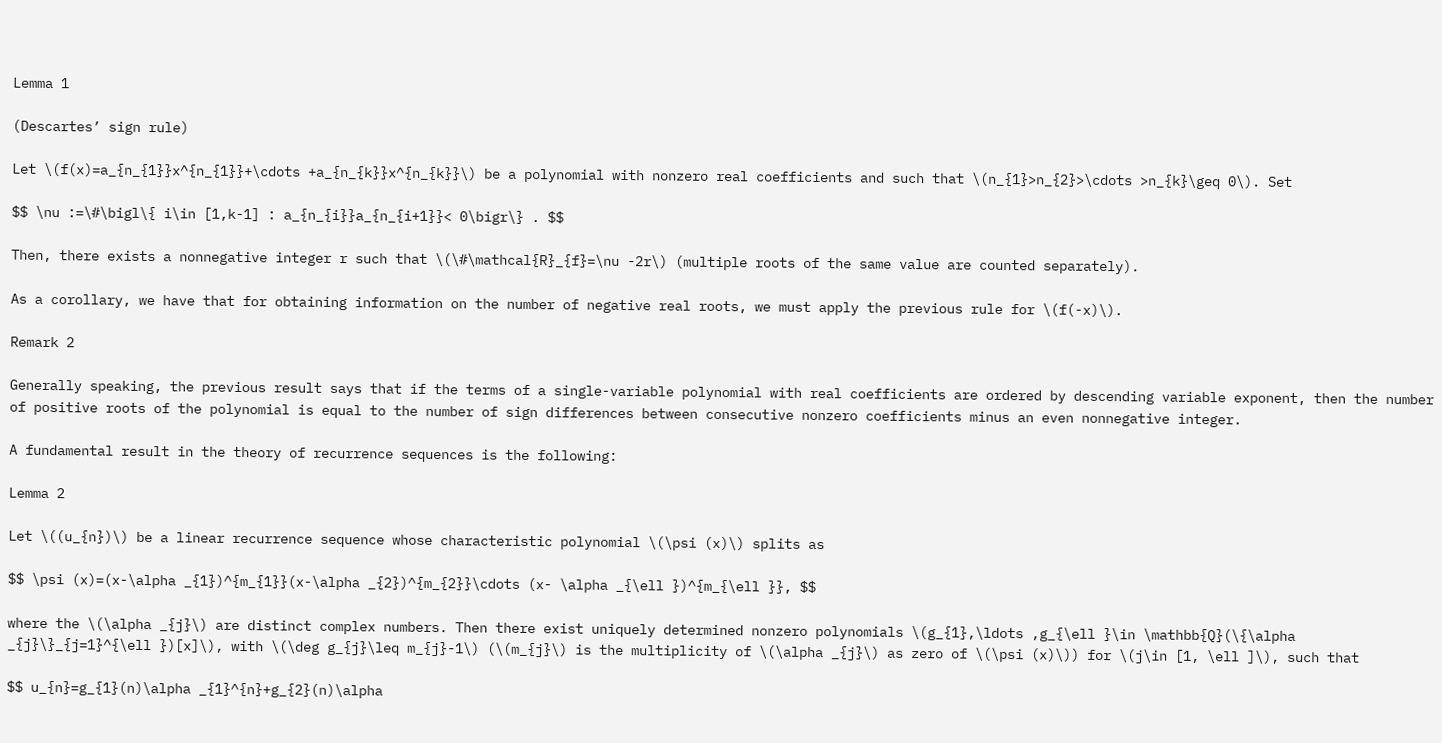Lemma 1

(Descartes’ sign rule)

Let \(f(x)=a_{n_{1}}x^{n_{1}}+\cdots +a_{n_{k}}x^{n_{k}}\) be a polynomial with nonzero real coefficients and such that \(n_{1}>n_{2}>\cdots >n_{k}\geq 0\). Set

$$ \nu :=\#\bigl\{ i\in [1,k-1] : a_{n_{i}}a_{n_{i+1}}< 0\bigr\} . $$

Then, there exists a nonnegative integer r such that \(\#\mathcal{R}_{f}=\nu -2r\) (multiple roots of the same value are counted separately).

As a corollary, we have that for obtaining information on the number of negative real roots, we must apply the previous rule for \(f(-x)\).

Remark 2

Generally speaking, the previous result says that if the terms of a single-variable polynomial with real coefficients are ordered by descending variable exponent, then the number of positive roots of the polynomial is equal to the number of sign differences between consecutive nonzero coefficients minus an even nonnegative integer.

A fundamental result in the theory of recurrence sequences is the following:

Lemma 2

Let \((u_{n})\) be a linear recurrence sequence whose characteristic polynomial \(\psi (x)\) splits as

$$ \psi (x)=(x-\alpha _{1})^{m_{1}}(x-\alpha _{2})^{m_{2}}\cdots (x- \alpha _{\ell })^{m_{\ell }}, $$

where the \(\alpha _{j}\) are distinct complex numbers. Then there exist uniquely determined nonzero polynomials \(g_{1},\ldots ,g_{\ell }\in \mathbb{Q}(\{\alpha _{j}\}_{j=1}^{\ell })[x]\), with \(\deg g_{j}\leq m_{j}-1\) (\(m_{j}\) is the multiplicity of \(\alpha _{j}\) as zero of \(\psi (x)\)) for \(j\in [1, \ell ]\), such that

$$ u_{n}=g_{1}(n)\alpha _{1}^{n}+g_{2}(n)\alpha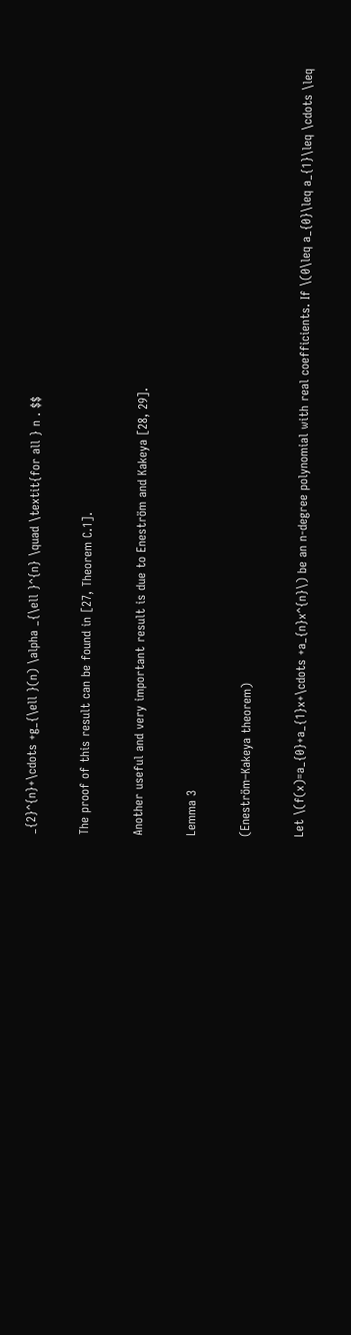_{2}^{n}+\cdots +g_{\ell }(n) \alpha _{\ell }^{n} \quad \textit{for all } n . $$

The proof of this result can be found in [27, Theorem C.1].

Another useful and very important result is due to Eneström and Kakeya [28, 29].

Lemma 3

(Eneström–Kakeya theorem)

Let \(f(x)=a_{0}+a_{1}x+\cdots +a_{n}x^{n}\) be an n-degree polynomial with real coefficients. If \(0\leq a_{0}\leq a_{1}\leq \cdots \leq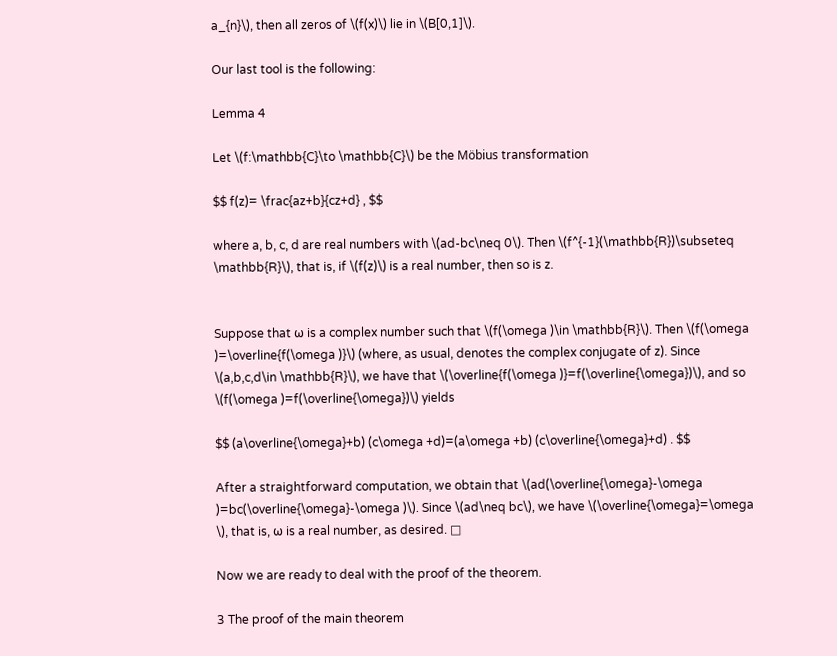a_{n}\), then all zeros of \(f(x)\) lie in \(B[0,1]\).

Our last tool is the following:

Lemma 4

Let \(f:\mathbb{C}\to \mathbb{C}\) be the Möbius transformation

$$ f(z)= \frac{az+b}{cz+d} , $$

where a, b, c, d are real numbers with \(ad-bc\neq 0\). Then \(f^{-1}(\mathbb{R})\subseteq \mathbb{R}\), that is, if \(f(z)\) is a real number, then so is z.


Suppose that ω is a complex number such that \(f(\omega )\in \mathbb{R}\). Then \(f(\omega )=\overline{f(\omega )}\) (where, as usual, denotes the complex conjugate of z). Since \(a,b,c,d\in \mathbb{R}\), we have that \(\overline{f(\omega )}=f(\overline{\omega})\), and so \(f(\omega )=f(\overline{\omega})\) yields

$$ (a\overline{\omega}+b) (c\omega +d)=(a\omega +b) (c\overline{\omega}+d) . $$

After a straightforward computation, we obtain that \(ad(\overline{\omega}-\omega )=bc(\overline{\omega}-\omega )\). Since \(ad\neq bc\), we have \(\overline{\omega}=\omega \), that is, ω is a real number, as desired. □

Now we are ready to deal with the proof of the theorem.

3 The proof of the main theorem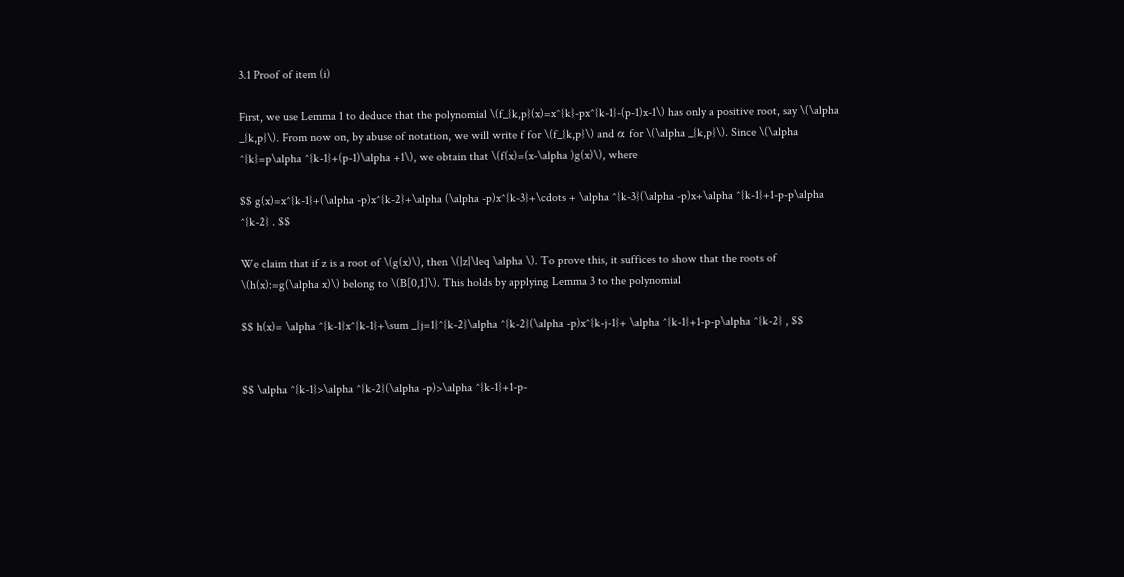3.1 Proof of item (i)

First, we use Lemma 1 to deduce that the polynomial \(f_{k,p}(x)=x^{k}-px^{k-1}-(p-1)x-1\) has only a positive root, say \(\alpha _{k,p}\). From now on, by abuse of notation, we will write f for \(f_{k,p}\) and α for \(\alpha _{k,p}\). Since \(\alpha ^{k}=p\alpha ^{k-1}+(p-1)\alpha +1\), we obtain that \(f(x)=(x-\alpha )g(x)\), where

$$ g(x)=x^{k-1}+(\alpha -p)x^{k-2}+\alpha (\alpha -p)x^{k-3}+\cdots + \alpha ^{k-3}(\alpha -p)x+\alpha ^{k-1}+1-p-p\alpha ^{k-2} . $$

We claim that if z is a root of \(g(x)\), then \(|z|\leq \alpha \). To prove this, it suffices to show that the roots of \(h(x):=g(\alpha x)\) belong to \(B[0,1]\). This holds by applying Lemma 3 to the polynomial

$$ h(x)= \alpha ^{k-1}x^{k-1}+\sum _{j=1}^{k-2}\alpha ^{k-2}(\alpha -p)x^{k-j-1}+ \alpha ^{k-1}+1-p-p\alpha ^{k-2} , $$


$$ \alpha ^{k-1}>\alpha ^{k-2}(\alpha -p)>\alpha ^{k-1}+1-p-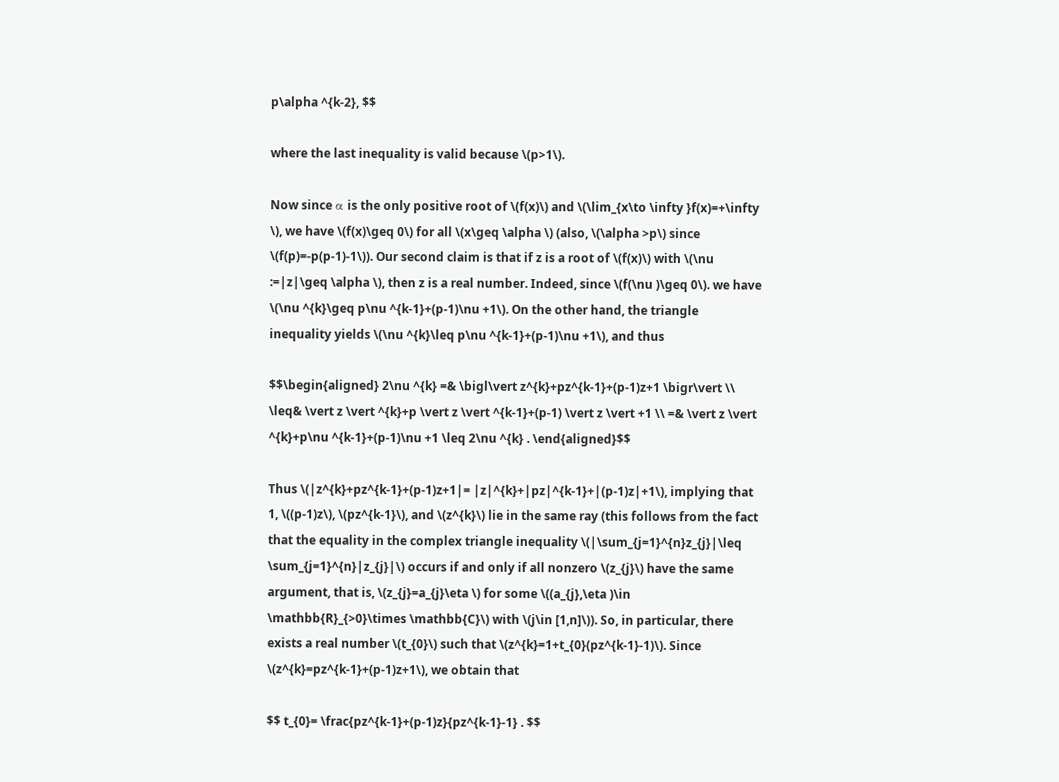p\alpha ^{k-2}, $$

where the last inequality is valid because \(p>1\).

Now since α is the only positive root of \(f(x)\) and \(\lim_{x\to \infty }f(x)=+\infty \), we have \(f(x)\geq 0\) for all \(x\geq \alpha \) (also, \(\alpha >p\) since \(f(p)=-p(p-1)-1\)). Our second claim is that if z is a root of \(f(x)\) with \(\nu :=|z|\geq \alpha \), then z is a real number. Indeed, since \(f(\nu )\geq 0\). we have \(\nu ^{k}\geq p\nu ^{k-1}+(p-1)\nu +1\). On the other hand, the triangle inequality yields \(\nu ^{k}\leq p\nu ^{k-1}+(p-1)\nu +1\), and thus

$$\begin{aligned} 2\nu ^{k} =& \bigl\vert z^{k}+pz^{k-1}+(p-1)z+1 \bigr\vert \\ \leq& \vert z \vert ^{k}+p \vert z \vert ^{k-1}+(p-1) \vert z \vert +1 \\ =& \vert z \vert ^{k}+p\nu ^{k-1}+(p-1)\nu +1 \leq 2\nu ^{k} . \end{aligned}$$

Thus \(|z^{k}+pz^{k-1}+(p-1)z+1|= |z|^{k}+|pz|^{k-1}+|(p-1)z|+1\), implying that 1, \((p-1)z\), \(pz^{k-1}\), and \(z^{k}\) lie in the same ray (this follows from the fact that the equality in the complex triangle inequality \(|\sum_{j=1}^{n}z_{j}|\leq \sum_{j=1}^{n}|z_{j}|\) occurs if and only if all nonzero \(z_{j}\) have the same argument, that is, \(z_{j}=a_{j}\eta \) for some \((a_{j},\eta )\in \mathbb{R}_{>0}\times \mathbb{C}\) with \(j\in [1,n]\)). So, in particular, there exists a real number \(t_{0}\) such that \(z^{k}=1+t_{0}(pz^{k-1}-1)\). Since \(z^{k}=pz^{k-1}+(p-1)z+1\), we obtain that

$$ t_{0}= \frac{pz^{k-1}+(p-1)z}{pz^{k-1}-1} . $$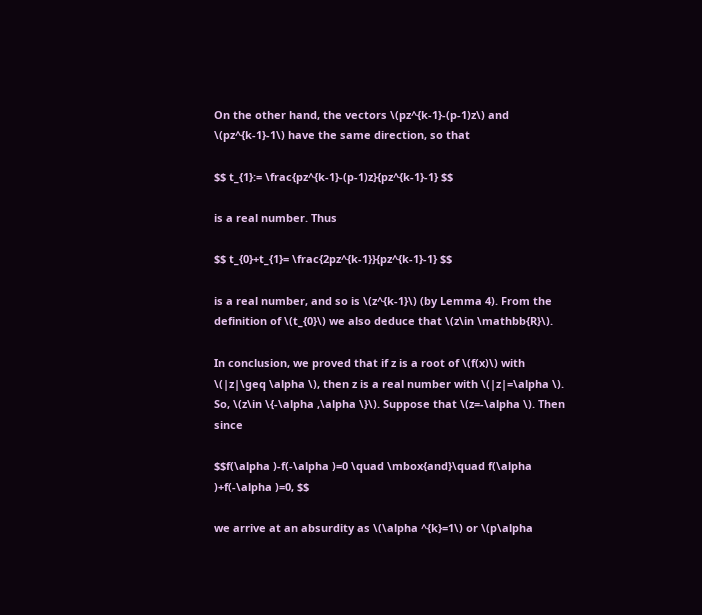On the other hand, the vectors \(pz^{k-1}-(p-1)z\) and \(pz^{k-1}-1\) have the same direction, so that

$$ t_{1}:= \frac{pz^{k-1}-(p-1)z}{pz^{k-1}-1} $$

is a real number. Thus

$$ t_{0}+t_{1}= \frac{2pz^{k-1}}{pz^{k-1}-1} $$

is a real number, and so is \(z^{k-1}\) (by Lemma 4). From the definition of \(t_{0}\) we also deduce that \(z\in \mathbb{R}\).

In conclusion, we proved that if z is a root of \(f(x)\) with \(|z|\geq \alpha \), then z is a real number with \(|z|=\alpha \). So, \(z\in \{-\alpha ,\alpha \}\). Suppose that \(z=-\alpha \). Then since

$$f(\alpha )-f(-\alpha )=0 \quad \mbox{and}\quad f(\alpha )+f(-\alpha )=0, $$

we arrive at an absurdity as \(\alpha ^{k}=1\) or \(p\alpha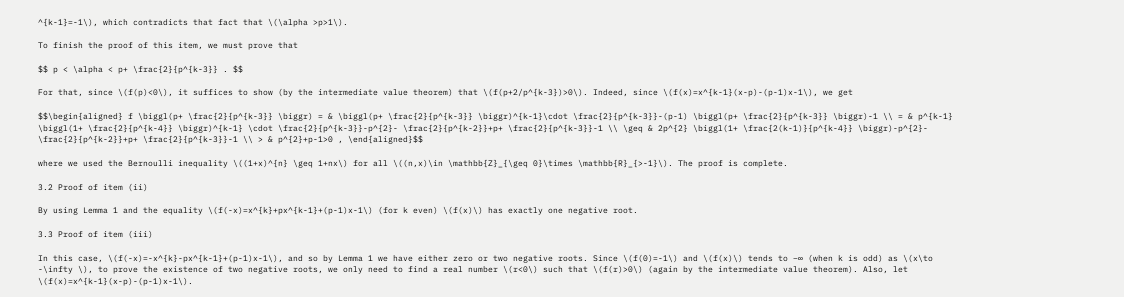^{k-1}=-1\), which contradicts that fact that \(\alpha >p>1\).

To finish the proof of this item, we must prove that

$$ p < \alpha < p+ \frac{2}{p^{k-3}} . $$

For that, since \(f(p)<0\), it suffices to show (by the intermediate value theorem) that \(f(p+2/p^{k-3})>0\). Indeed, since \(f(x)=x^{k-1}(x-p)-(p-1)x-1\), we get

$$\begin{aligned} f \biggl(p+ \frac{2}{p^{k-3}} \biggr) = & \biggl(p+ \frac{2}{p^{k-3}} \biggr)^{k-1}\cdot \frac{2}{p^{k-3}}-(p-1) \biggl(p+ \frac{2}{p^{k-3}} \biggr)-1 \\ = & p^{k-1} \biggl(1+ \frac{2}{p^{k-4}} \biggr)^{k-1} \cdot \frac{2}{p^{k-3}}-p^{2}- \frac{2}{p^{k-2}}+p+ \frac{2}{p^{k-3}}-1 \\ \geq & 2p^{2} \biggl(1+ \frac{2(k-1)}{p^{k-4}} \biggr)-p^{2}- \frac{2}{p^{k-2}}+p+ \frac{2}{p^{k-3}}-1 \\ > & p^{2}+p-1>0 , \end{aligned}$$

where we used the Bernoulli inequality \((1+x)^{n} \geq 1+nx\) for all \((n,x)\in \mathbb{Z}_{\geq 0}\times \mathbb{R}_{>-1}\). The proof is complete.

3.2 Proof of item (ii)

By using Lemma 1 and the equality \(f(-x)=x^{k}+px^{k-1}+(p-1)x-1\) (for k even) \(f(x)\) has exactly one negative root.

3.3 Proof of item (iii)

In this case, \(f(-x)=-x^{k}-px^{k-1}+(p-1)x-1\), and so by Lemma 1 we have either zero or two negative roots. Since \(f(0)=-1\) and \(f(x)\) tends to −∞ (when k is odd) as \(x\to -\infty \), to prove the existence of two negative roots, we only need to find a real number \(r<0\) such that \(f(r)>0\) (again by the intermediate value theorem). Also, let \(f(x)=x^{k-1}(x-p)-(p-1)x-1\).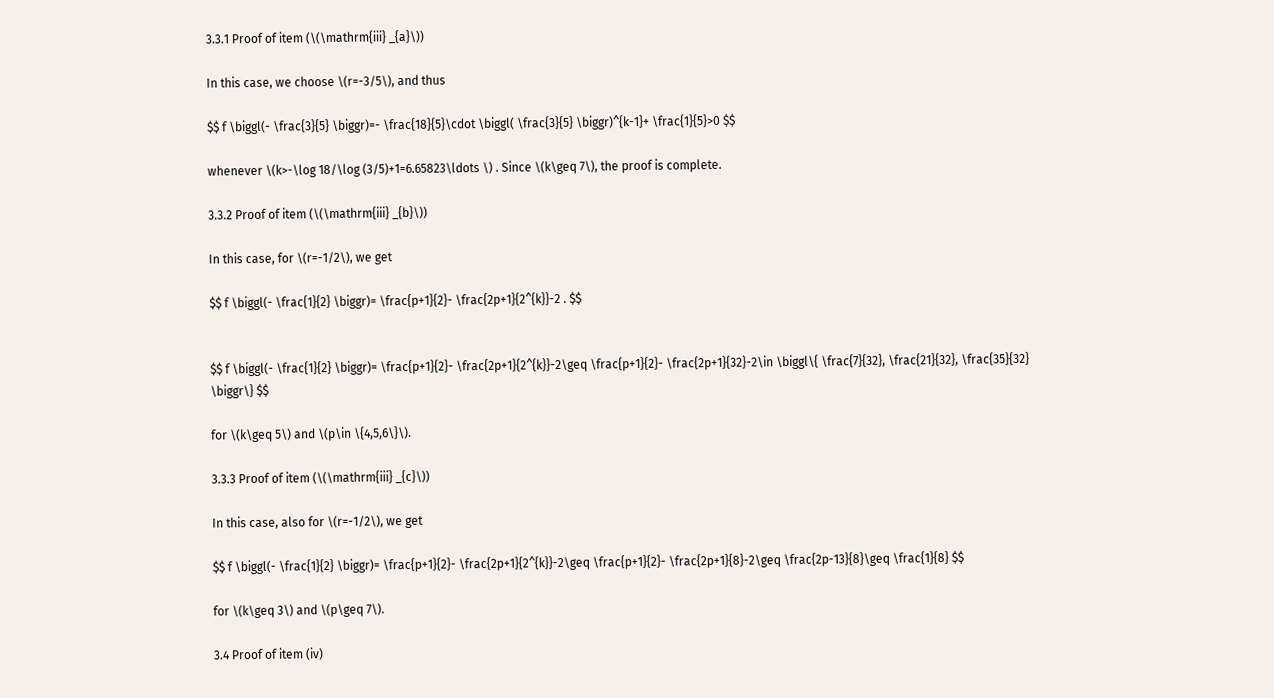3.3.1 Proof of item (\(\mathrm{iii} _{a}\))

In this case, we choose \(r=-3/5\), and thus

$$ f \biggl(- \frac{3}{5} \biggr)=- \frac{18}{5}\cdot \biggl( \frac{3}{5} \biggr)^{k-1}+ \frac{1}{5}>0 $$

whenever \(k>-\log 18/\log (3/5)+1=6.65823\ldots \) . Since \(k\geq 7\), the proof is complete.

3.3.2 Proof of item (\(\mathrm{iii} _{b}\))

In this case, for \(r=-1/2\), we get

$$ f \biggl(- \frac{1}{2} \biggr)= \frac{p+1}{2}- \frac{2p+1}{2^{k}}-2 . $$


$$ f \biggl(- \frac{1}{2} \biggr)= \frac{p+1}{2}- \frac{2p+1}{2^{k}}-2\geq \frac{p+1}{2}- \frac{2p+1}{32}-2\in \biggl\{ \frac{7}{32}, \frac{21}{32}, \frac{35}{32} \biggr\} $$

for \(k\geq 5\) and \(p\in \{4,5,6\}\).

3.3.3 Proof of item (\(\mathrm{iii} _{c}\))

In this case, also for \(r=-1/2\), we get

$$ f \biggl(- \frac{1}{2} \biggr)= \frac{p+1}{2}- \frac{2p+1}{2^{k}}-2\geq \frac{p+1}{2}- \frac{2p+1}{8}-2\geq \frac{2p-13}{8}\geq \frac{1}{8} $$

for \(k\geq 3\) and \(p\geq 7\).

3.4 Proof of item (iv)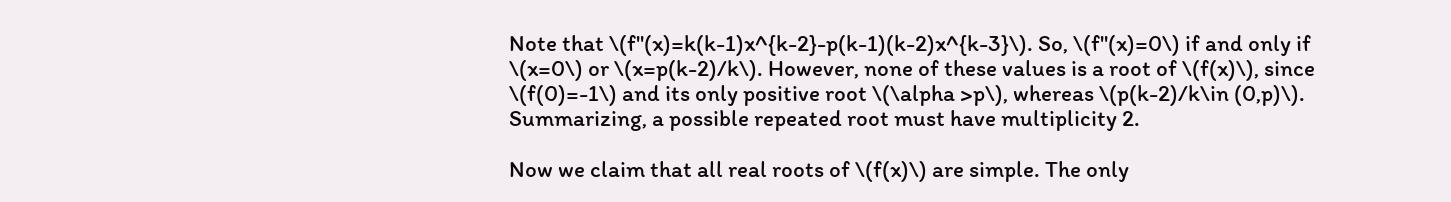Note that \(f''(x)=k(k-1)x^{k-2}-p(k-1)(k-2)x^{k-3}\). So, \(f''(x)=0\) if and only if \(x=0\) or \(x=p(k-2)/k\). However, none of these values is a root of \(f(x)\), since \(f(0)=-1\) and its only positive root \(\alpha >p\), whereas \(p(k-2)/k\in (0,p)\). Summarizing, a possible repeated root must have multiplicity 2.

Now we claim that all real roots of \(f(x)\) are simple. The only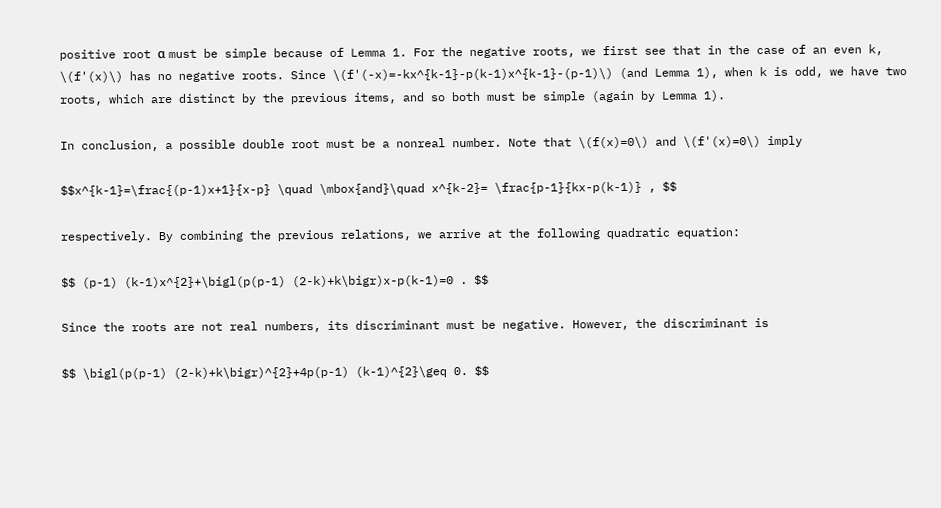positive root α must be simple because of Lemma 1. For the negative roots, we first see that in the case of an even k, \(f'(x)\) has no negative roots. Since \(f'(-x)=-kx^{k-1}-p(k-1)x^{k-1}-(p-1)\) (and Lemma 1), when k is odd, we have two roots, which are distinct by the previous items, and so both must be simple (again by Lemma 1).

In conclusion, a possible double root must be a nonreal number. Note that \(f(x)=0\) and \(f'(x)=0\) imply

$$x^{k-1}=\frac{(p-1)x+1}{x-p} \quad \mbox{and}\quad x^{k-2}= \frac{p-1}{kx-p(k-1)} , $$

respectively. By combining the previous relations, we arrive at the following quadratic equation:

$$ (p-1) (k-1)x^{2}+\bigl(p(p-1) (2-k)+k\bigr)x-p(k-1)=0 . $$

Since the roots are not real numbers, its discriminant must be negative. However, the discriminant is

$$ \bigl(p(p-1) (2-k)+k\bigr)^{2}+4p(p-1) (k-1)^{2}\geq 0. $$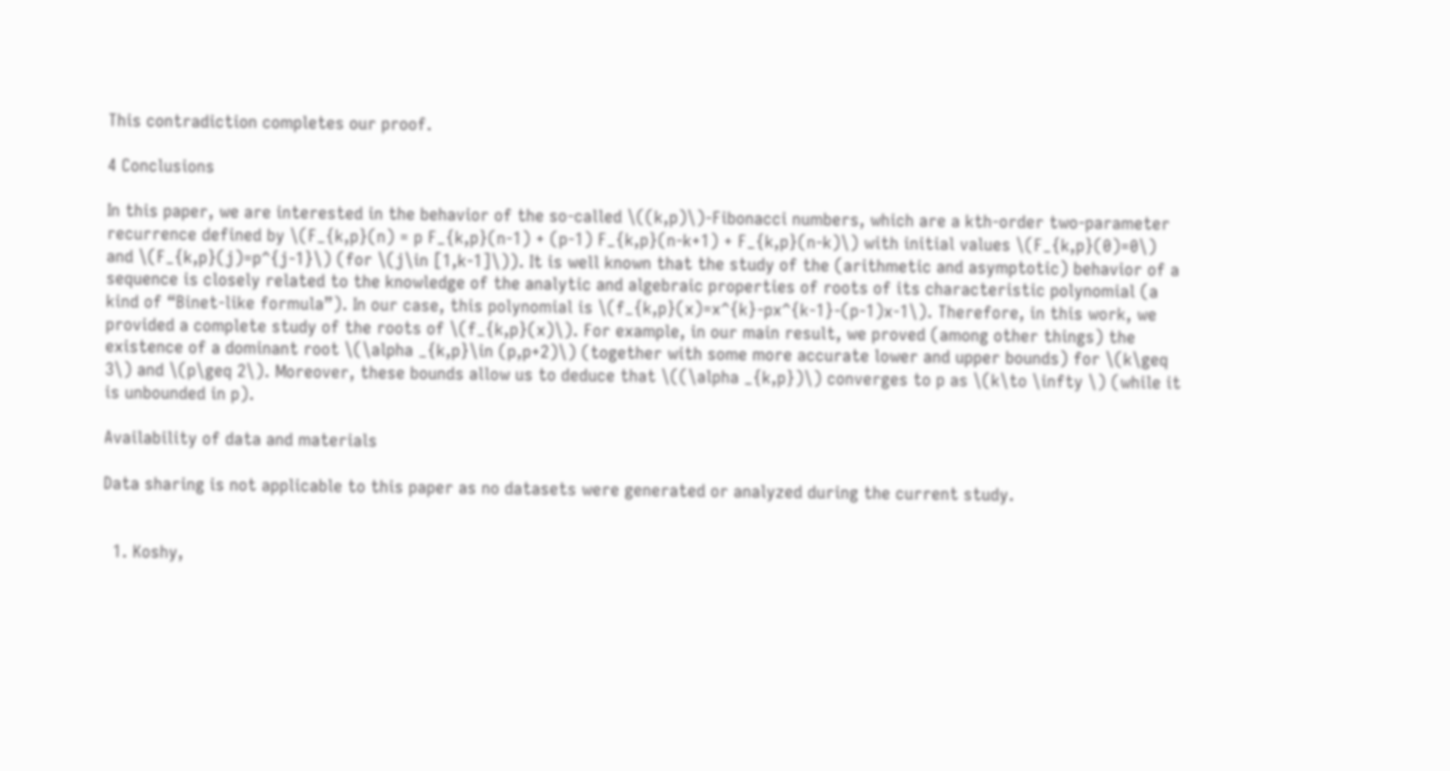This contradiction completes our proof.

4 Conclusions

In this paper, we are interested in the behavior of the so-called \((k,p)\)-Fibonacci numbers, which are a kth-order two-parameter recurrence defined by \(F_{k,p}(n) = p F_{k,p}(n-1) + (p-1) F_{k,p}(n-k+1) + F_{k,p}(n-k)\) with initial values \(F_{k,p}(0)=0\) and \(F_{k,p}(j)=p^{j-1}\) (for \(j\in [1,k-1]\)). It is well known that the study of the (arithmetic and asymptotic) behavior of a sequence is closely related to the knowledge of the analytic and algebraic properties of roots of its characteristic polynomial (a kind of “Binet-like formula”). In our case, this polynomial is \(f_{k,p}(x)=x^{k}-px^{k-1}-(p-1)x-1\). Therefore, in this work, we provided a complete study of the roots of \(f_{k,p}(x)\). For example, in our main result, we proved (among other things) the existence of a dominant root \(\alpha _{k,p}\in (p,p+2)\) (together with some more accurate lower and upper bounds) for \(k\geq 3\) and \(p\geq 2\). Moreover, these bounds allow us to deduce that \((\alpha _{k,p})\) converges to p as \(k\to \infty \) (while it is unbounded in p).

Availability of data and materials

Data sharing is not applicable to this paper as no datasets were generated or analyzed during the current study.


  1. Koshy,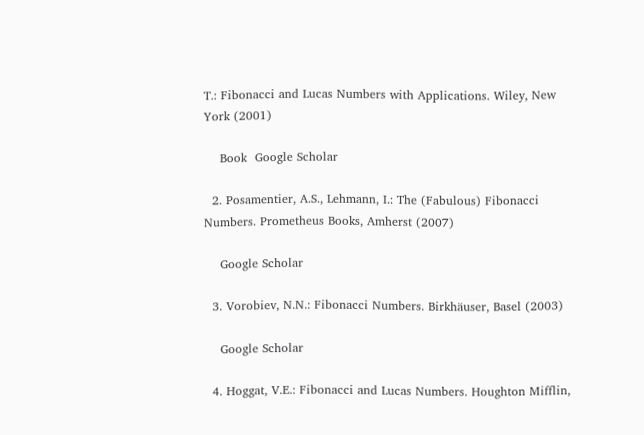T.: Fibonacci and Lucas Numbers with Applications. Wiley, New York (2001)

    Book  Google Scholar

  2. Posamentier, A.S., Lehmann, I.: The (Fabulous) Fibonacci Numbers. Prometheus Books, Amherst (2007)

    Google Scholar

  3. Vorobiev, N.N.: Fibonacci Numbers. Birkhäuser, Basel (2003)

    Google Scholar

  4. Hoggat, V.E.: Fibonacci and Lucas Numbers. Houghton Mifflin,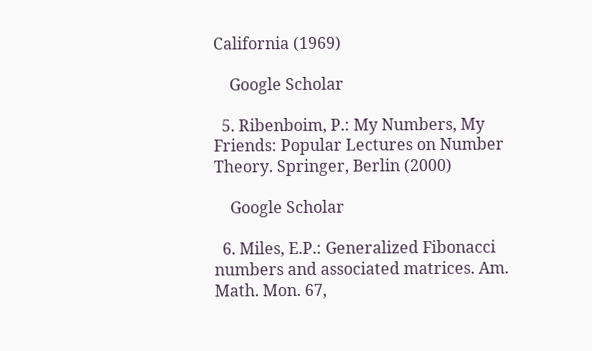California (1969)

    Google Scholar

  5. Ribenboim, P.: My Numbers, My Friends: Popular Lectures on Number Theory. Springer, Berlin (2000)

    Google Scholar

  6. Miles, E.P.: Generalized Fibonacci numbers and associated matrices. Am. Math. Mon. 67,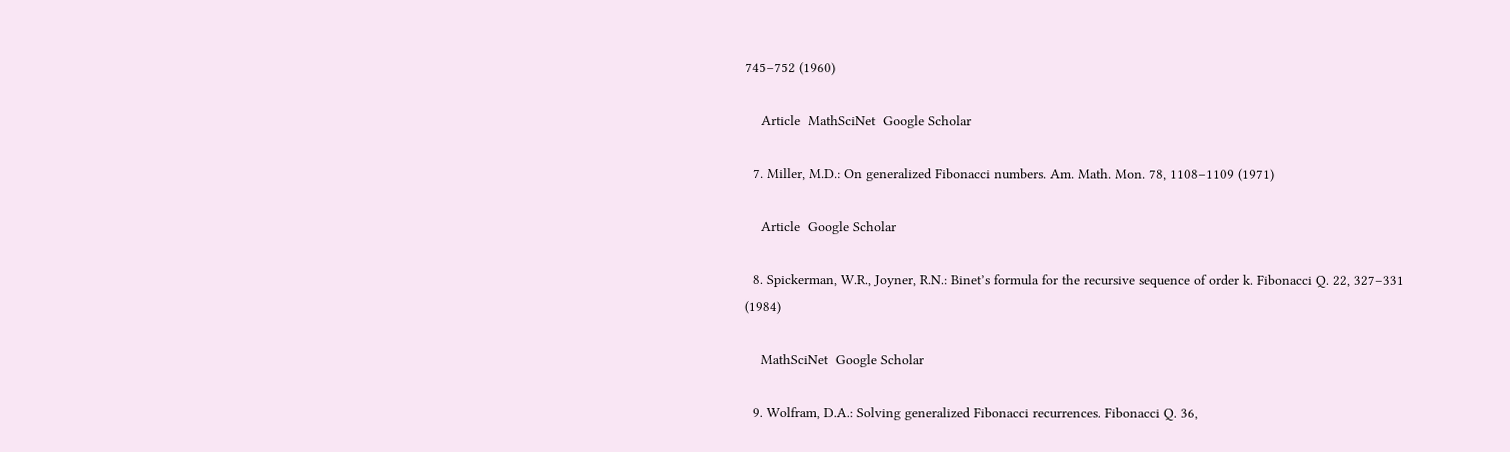745–752 (1960)

    Article  MathSciNet  Google Scholar

  7. Miller, M.D.: On generalized Fibonacci numbers. Am. Math. Mon. 78, 1108–1109 (1971)

    Article  Google Scholar

  8. Spickerman, W.R., Joyner, R.N.: Binet’s formula for the recursive sequence of order k. Fibonacci Q. 22, 327–331 (1984)

    MathSciNet  Google Scholar

  9. Wolfram, D.A.: Solving generalized Fibonacci recurrences. Fibonacci Q. 36,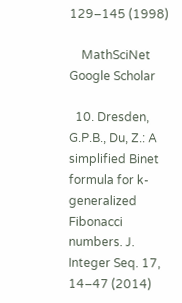129–145 (1998)

    MathSciNet  Google Scholar

  10. Dresden, G.P.B., Du, Z.: A simplified Binet formula for k-generalized Fibonacci numbers. J. Integer Seq. 17, 14–47 (2014)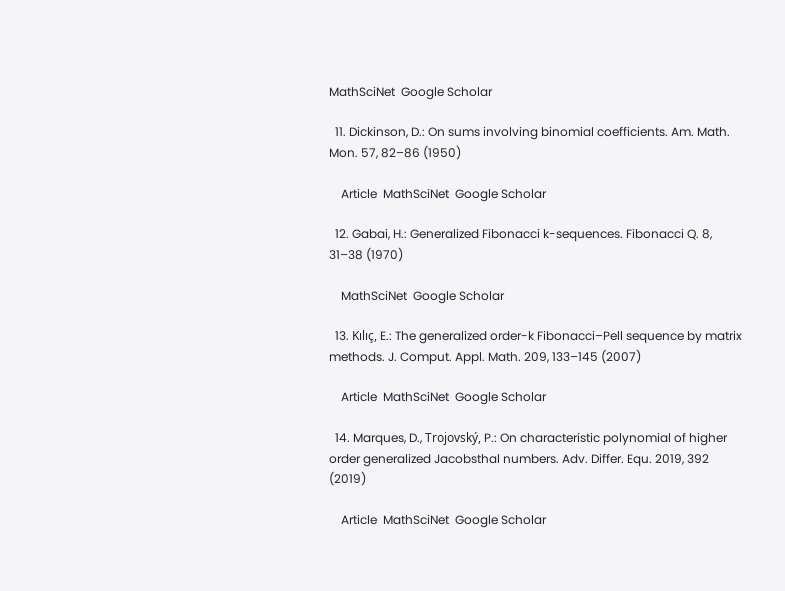MathSciNet  Google Scholar

  11. Dickinson, D.: On sums involving binomial coefficients. Am. Math. Mon. 57, 82–86 (1950)

    Article  MathSciNet  Google Scholar

  12. Gabai, H.: Generalized Fibonacci k-sequences. Fibonacci Q. 8, 31–38 (1970)

    MathSciNet  Google Scholar

  13. Kılıç, E.: The generalized order-k Fibonacci–Pell sequence by matrix methods. J. Comput. Appl. Math. 209, 133–145 (2007)

    Article  MathSciNet  Google Scholar

  14. Marques, D., Trojovský, P.: On characteristic polynomial of higher order generalized Jacobsthal numbers. Adv. Differ. Equ. 2019, 392 (2019)

    Article  MathSciNet  Google Scholar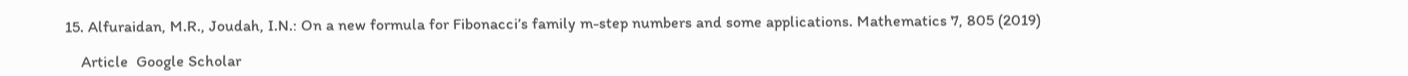15. Alfuraidan, M.R., Joudah, I.N.: On a new formula for Fibonacci’s family m-step numbers and some applications. Mathematics 7, 805 (2019)

    Article  Google Scholar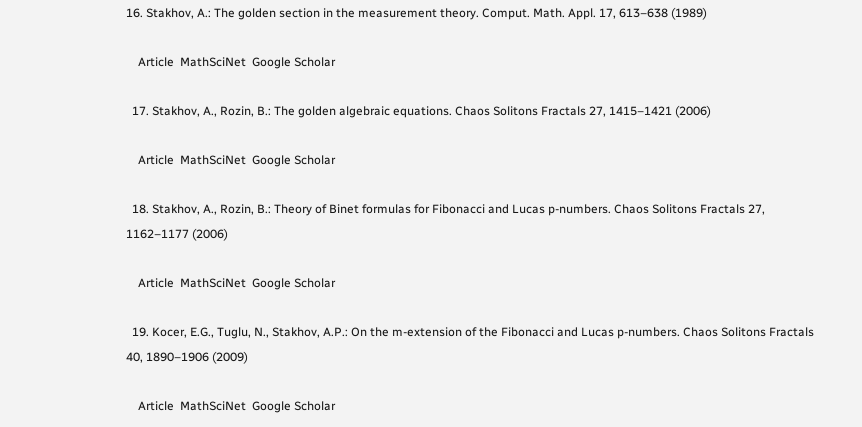16. Stakhov, A.: The golden section in the measurement theory. Comput. Math. Appl. 17, 613–638 (1989)

    Article  MathSciNet  Google Scholar

  17. Stakhov, A., Rozin, B.: The golden algebraic equations. Chaos Solitons Fractals 27, 1415–1421 (2006)

    Article  MathSciNet  Google Scholar

  18. Stakhov, A., Rozin, B.: Theory of Binet formulas for Fibonacci and Lucas p-numbers. Chaos Solitons Fractals 27, 1162–1177 (2006)

    Article  MathSciNet  Google Scholar

  19. Kocer, E.G., Tuglu, N., Stakhov, A.P.: On the m-extension of the Fibonacci and Lucas p-numbers. Chaos Solitons Fractals 40, 1890–1906 (2009)

    Article  MathSciNet  Google Scholar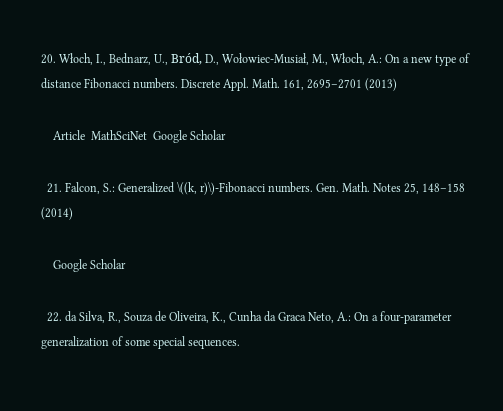20. Włoch, I., Bednarz, U., Bród, D., Wołowiec-Musiał, M., Włoch, A.: On a new type of distance Fibonacci numbers. Discrete Appl. Math. 161, 2695–2701 (2013)

    Article  MathSciNet  Google Scholar

  21. Falcon, S.: Generalized \((k, r)\)-Fibonacci numbers. Gen. Math. Notes 25, 148–158 (2014)

    Google Scholar

  22. da Silva, R., Souza de Oliveira, K., Cunha da Graca Neto, A.: On a four-parameter generalization of some special sequences.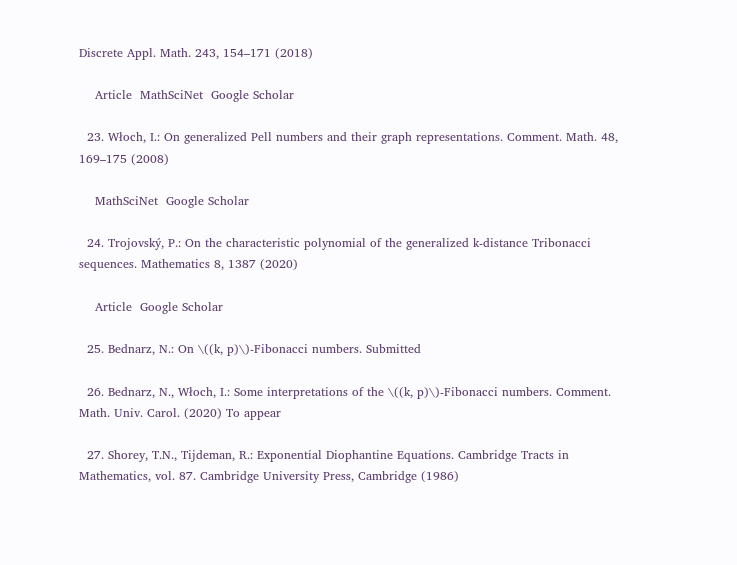Discrete Appl. Math. 243, 154–171 (2018)

    Article  MathSciNet  Google Scholar

  23. Włoch, I.: On generalized Pell numbers and their graph representations. Comment. Math. 48, 169–175 (2008)

    MathSciNet  Google Scholar

  24. Trojovský, P.: On the characteristic polynomial of the generalized k-distance Tribonacci sequences. Mathematics 8, 1387 (2020)

    Article  Google Scholar

  25. Bednarz, N.: On \((k, p)\)-Fibonacci numbers. Submitted

  26. Bednarz, N., Włoch, I.: Some interpretations of the \((k, p)\)-Fibonacci numbers. Comment. Math. Univ. Carol. (2020) To appear

  27. Shorey, T.N., Tijdeman, R.: Exponential Diophantine Equations. Cambridge Tracts in Mathematics, vol. 87. Cambridge University Press, Cambridge (1986)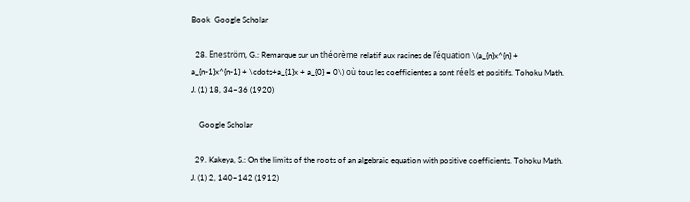Book  Google Scholar

  28. Eneström, G.: Remarque sur un théorème relatif aux racines de l’équation \(a_{n}x^{n} + a_{n-1}x^{n-1} + \cdots+a_{1}x + a_{0} = 0\) où tous les coefficientes a sont réels et positifs. Tohoku Math. J. (1) 18, 34–36 (1920)

    Google Scholar

  29. Kakeya, S.: On the limits of the roots of an algebraic equation with positive coefficients. Tohoku Math. J. (1) 2, 140–142 (1912)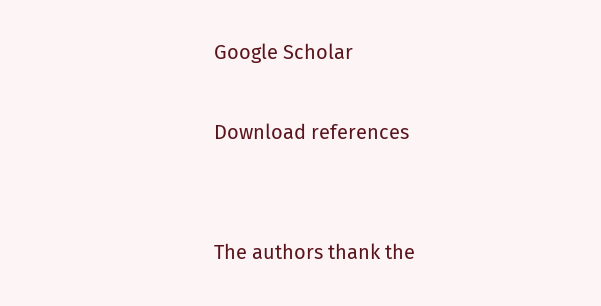Google Scholar

Download references


The authors thank the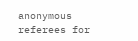anonymous referees for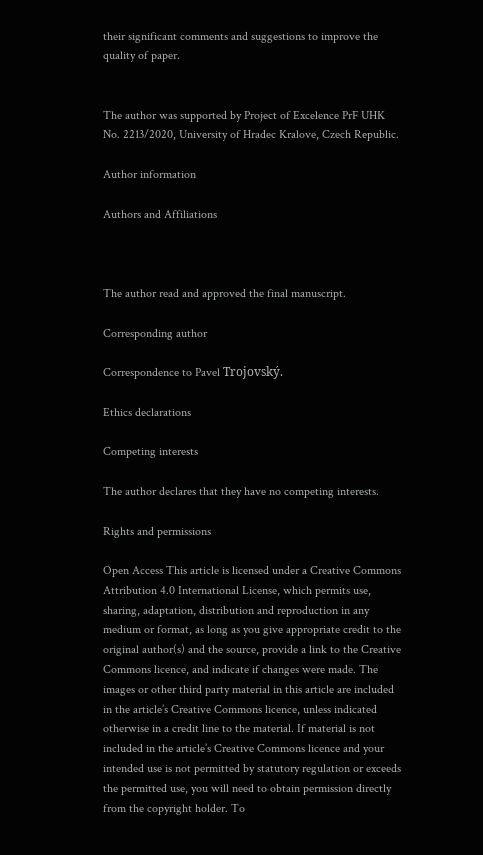their significant comments and suggestions to improve the quality of paper.


The author was supported by Project of Excelence PrF UHK No. 2213/2020, University of Hradec Kralove, Czech Republic.

Author information

Authors and Affiliations



The author read and approved the final manuscript.

Corresponding author

Correspondence to Pavel Trojovský.

Ethics declarations

Competing interests

The author declares that they have no competing interests.

Rights and permissions

Open Access This article is licensed under a Creative Commons Attribution 4.0 International License, which permits use, sharing, adaptation, distribution and reproduction in any medium or format, as long as you give appropriate credit to the original author(s) and the source, provide a link to the Creative Commons licence, and indicate if changes were made. The images or other third party material in this article are included in the article’s Creative Commons licence, unless indicated otherwise in a credit line to the material. If material is not included in the article’s Creative Commons licence and your intended use is not permitted by statutory regulation or exceeds the permitted use, you will need to obtain permission directly from the copyright holder. To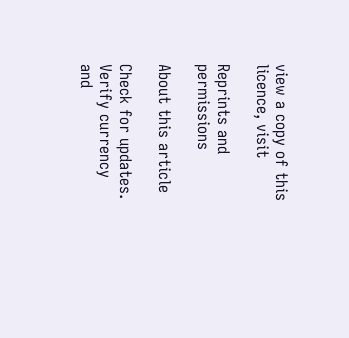view a copy of this licence, visit

Reprints and permissions

About this article

Check for updates. Verify currency and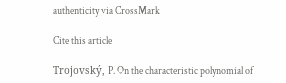authenticity via CrossMark

Cite this article

Trojovský, P. On the characteristic polynomial of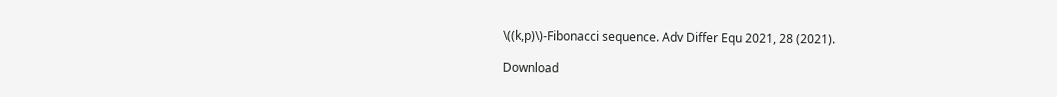\((k,p)\)-Fibonacci sequence. Adv Differ Equ 2021, 28 (2021).

Download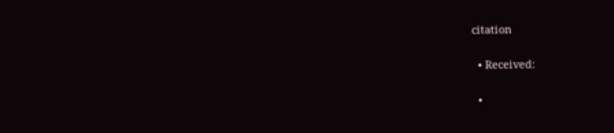citation

  • Received:

  •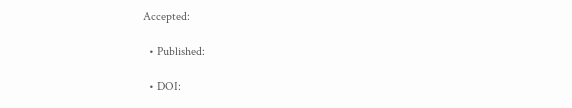Accepted:

  • Published:

  • DOI: